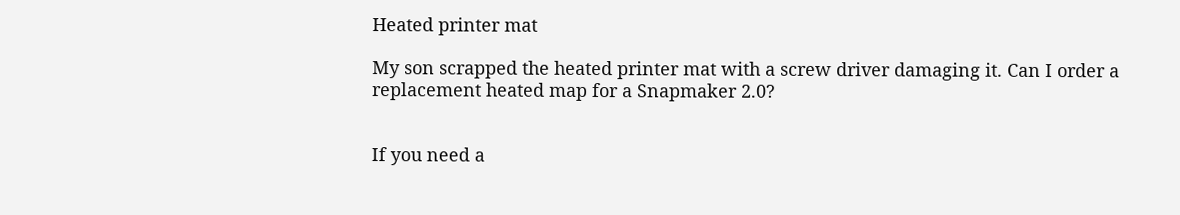Heated printer mat

My son scrapped the heated printer mat with a screw driver damaging it. Can I order a replacement heated map for a Snapmaker 2.0?


If you need a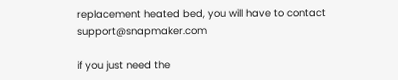replacement heated bed, you will have to contact support@snapmaker.com

if you just need the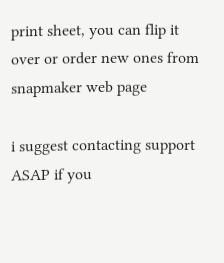print sheet, you can flip it over or order new ones from snapmaker web page

i suggest contacting support ASAP if you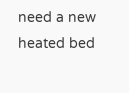need a new heated bed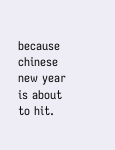because chinese new year is about to hit.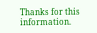Thanks for this information.